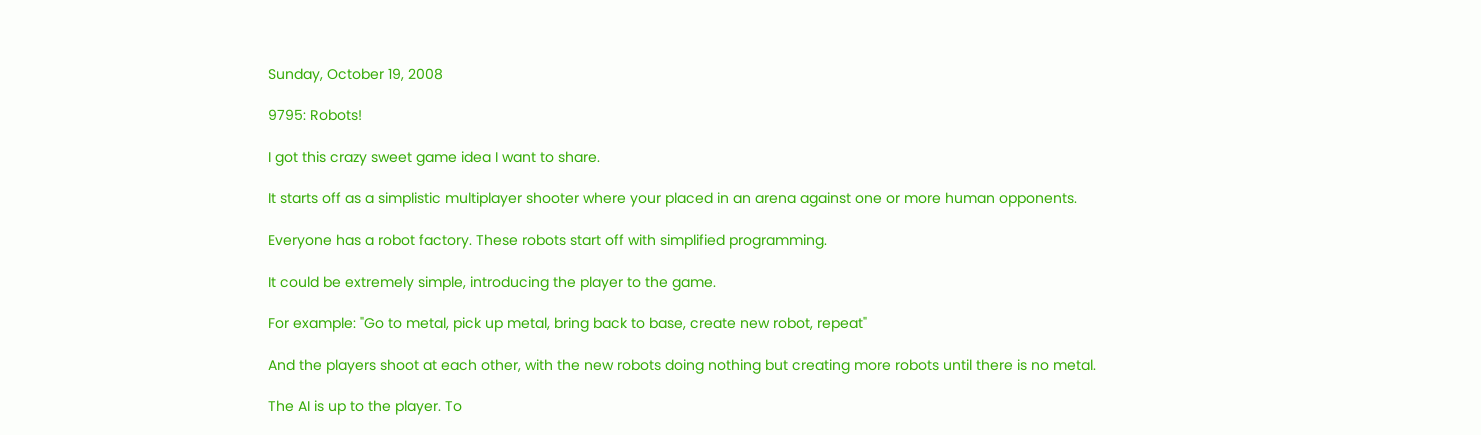Sunday, October 19, 2008

9795: Robots!

I got this crazy sweet game idea I want to share.

It starts off as a simplistic multiplayer shooter where your placed in an arena against one or more human opponents.

Everyone has a robot factory. These robots start off with simplified programming.

It could be extremely simple, introducing the player to the game.

For example: "Go to metal, pick up metal, bring back to base, create new robot, repeat"

And the players shoot at each other, with the new robots doing nothing but creating more robots until there is no metal.

The AI is up to the player. To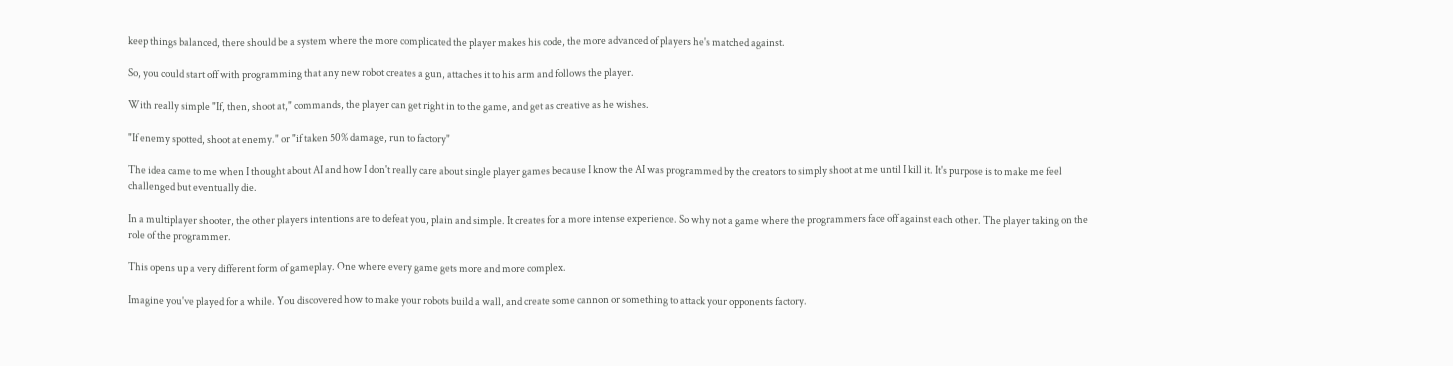keep things balanced, there should be a system where the more complicated the player makes his code, the more advanced of players he's matched against.

So, you could start off with programming that any new robot creates a gun, attaches it to his arm and follows the player.

With really simple "If, then, shoot at," commands, the player can get right in to the game, and get as creative as he wishes.

"If enemy spotted, shoot at enemy." or "if taken 50% damage, run to factory"

The idea came to me when I thought about AI and how I don't really care about single player games because I know the AI was programmed by the creators to simply shoot at me until I kill it. It's purpose is to make me feel challenged but eventually die.

In a multiplayer shooter, the other players intentions are to defeat you, plain and simple. It creates for a more intense experience. So why not a game where the programmers face off against each other. The player taking on the role of the programmer.

This opens up a very different form of gameplay. One where every game gets more and more complex.

Imagine you've played for a while. You discovered how to make your robots build a wall, and create some cannon or something to attack your opponents factory.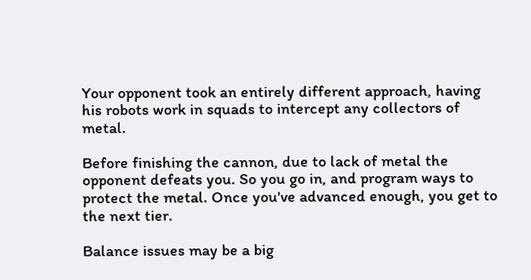Your opponent took an entirely different approach, having his robots work in squads to intercept any collectors of metal.

Before finishing the cannon, due to lack of metal the opponent defeats you. So you go in, and program ways to protect the metal. Once you've advanced enough, you get to the next tier.

Balance issues may be a big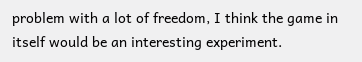problem with a lot of freedom, I think the game in itself would be an interesting experiment.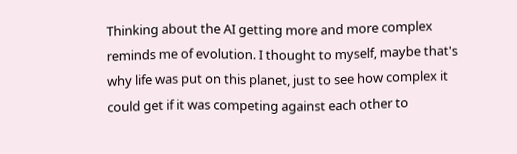Thinking about the AI getting more and more complex reminds me of evolution. I thought to myself, maybe that's why life was put on this planet, just to see how complex it could get if it was competing against each other to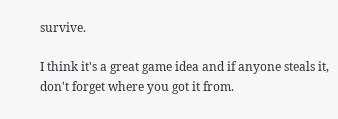survive.

I think it's a great game idea and if anyone steals it, don't forget where you got it from.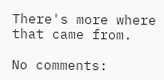There's more where that came from.

No comments: